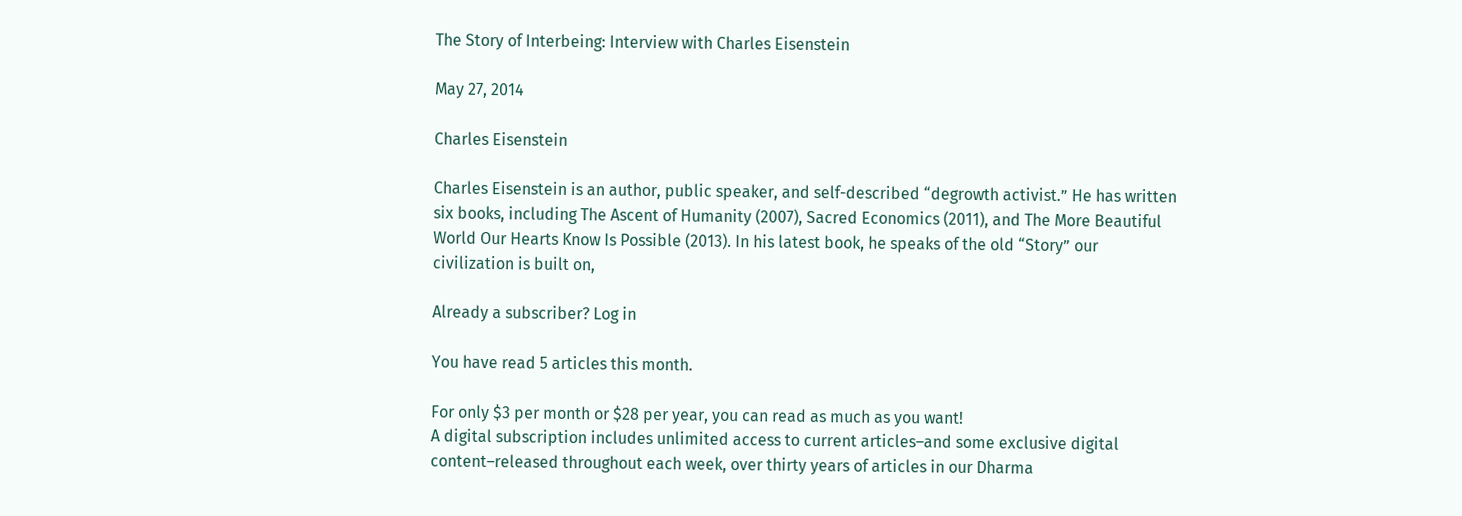The Story of Interbeing: Interview with Charles Eisenstein

May 27, 2014

Charles Eisenstein

Charles Eisenstein is an author, public speaker, and self-described “degrowth activist.” He has written six books, including The Ascent of Humanity (2007), Sacred Economics (2011), and The More Beautiful World Our Hearts Know Is Possible (2013). In his latest book, he speaks of the old “Story” our civilization is built on,

Already a subscriber? Log in

You have read 5 articles this month.

For only $3 per month or $28 per year, you can read as much as you want!
A digital subscription includes unlimited access to current articles–and some exclusive digital content–released throughout each week, over thirty years of articles in our Dharma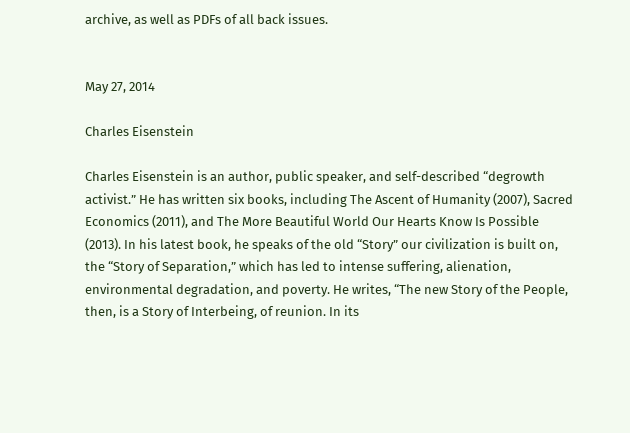archive, as well as PDFs of all back issues.


May 27, 2014

Charles Eisenstein

Charles Eisenstein is an author, public speaker, and self-described “degrowth activist.” He has written six books, including The Ascent of Humanity (2007), Sacred Economics (2011), and The More Beautiful World Our Hearts Know Is Possible (2013). In his latest book, he speaks of the old “Story” our civilization is built on, the “Story of Separation,” which has led to intense suffering, alienation, environmental degradation, and poverty. He writes, “The new Story of the People, then, is a Story of Interbeing, of reunion. In its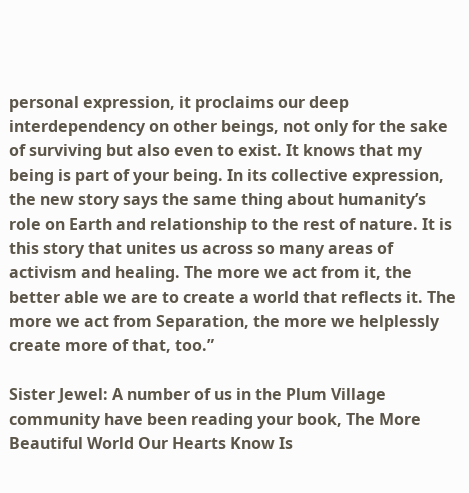personal expression, it proclaims our deep interdependency on other beings, not only for the sake of surviving but also even to exist. It knows that my being is part of your being. In its collective expression, the new story says the same thing about humanity’s role on Earth and relationship to the rest of nature. It is this story that unites us across so many areas of activism and healing. The more we act from it, the better able we are to create a world that reflects it. The more we act from Separation, the more we helplessly create more of that, too.”

Sister Jewel: A number of us in the Plum Village community have been reading your book, The More Beautiful World Our Hearts Know Is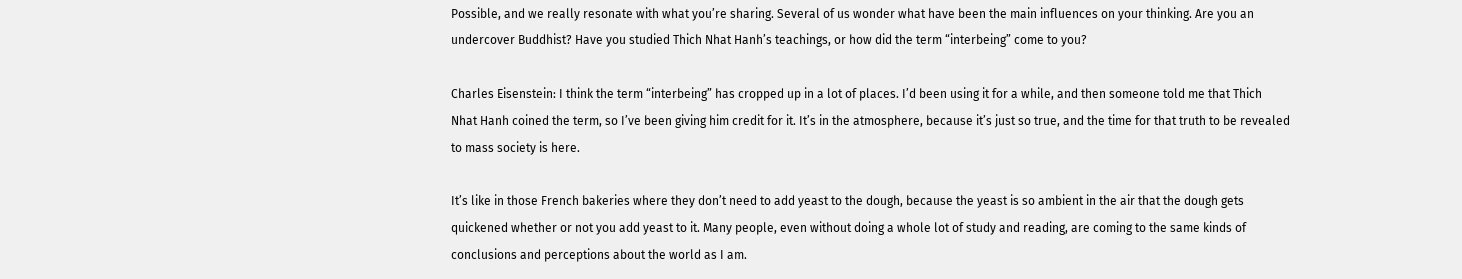Possible, and we really resonate with what you’re sharing. Several of us wonder what have been the main influences on your thinking. Are you an undercover Buddhist? Have you studied Thich Nhat Hanh’s teachings, or how did the term “interbeing” come to you?

Charles Eisenstein: I think the term “interbeing” has cropped up in a lot of places. I’d been using it for a while, and then someone told me that Thich Nhat Hanh coined the term, so I’ve been giving him credit for it. It’s in the atmosphere, because it’s just so true, and the time for that truth to be revealed to mass society is here.

It’s like in those French bakeries where they don’t need to add yeast to the dough, because the yeast is so ambient in the air that the dough gets quickened whether or not you add yeast to it. Many people, even without doing a whole lot of study and reading, are coming to the same kinds of conclusions and perceptions about the world as I am.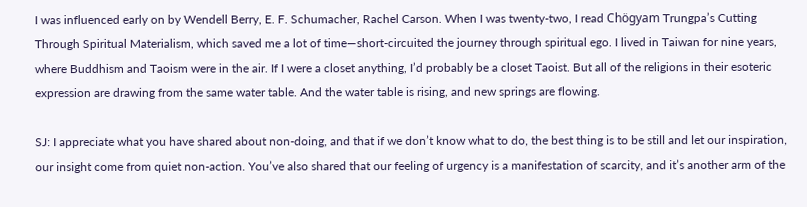I was influenced early on by Wendell Berry, E. F. Schumacher, Rachel Carson. When I was twenty-two, I read Chögyam Trungpa’s Cutting Through Spiritual Materialism, which saved me a lot of time—short-circuited the journey through spiritual ego. I lived in Taiwan for nine years, where Buddhism and Taoism were in the air. If I were a closet anything, I’d probably be a closet Taoist. But all of the religions in their esoteric expression are drawing from the same water table. And the water table is rising, and new springs are flowing.

SJ: I appreciate what you have shared about non-doing, and that if we don’t know what to do, the best thing is to be still and let our inspiration, our insight come from quiet non-action. You’ve also shared that our feeling of urgency is a manifestation of scarcity, and it’s another arm of the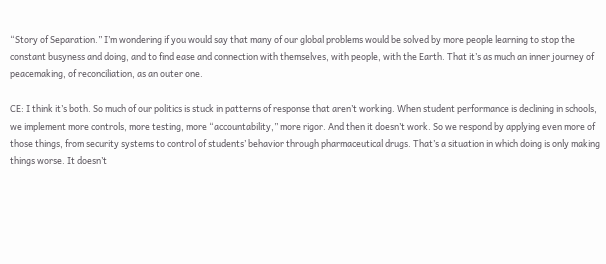“Story of Separation.” I’m wondering if you would say that many of our global problems would be solved by more people learning to stop the constant busyness and doing, and to find ease and connection with themselves, with people, with the Earth. That it’s as much an inner journey of peacemaking, of reconciliation, as an outer one.

CE: I think it’s both. So much of our politics is stuck in patterns of response that aren’t working. When student performance is declining in schools, we implement more controls, more testing, more “accountability,” more rigor. And then it doesn’t work. So we respond by applying even more of those things, from security systems to control of students’ behavior through pharmaceutical drugs. That’s a situation in which doing is only making things worse. It doesn’t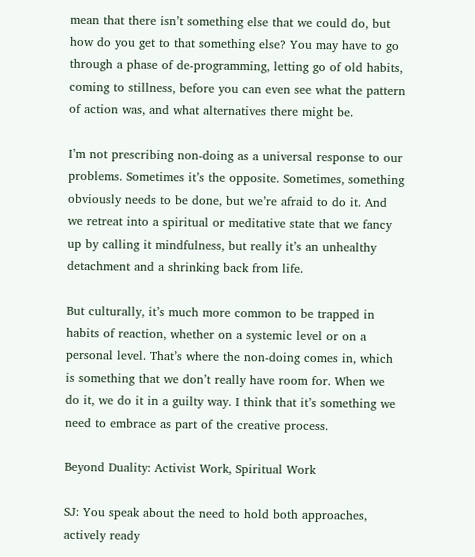mean that there isn’t something else that we could do, but how do you get to that something else? You may have to go through a phase of de-programming, letting go of old habits, coming to stillness, before you can even see what the pattern of action was, and what alternatives there might be.

I’m not prescribing non-doing as a universal response to our problems. Sometimes it’s the opposite. Sometimes, something obviously needs to be done, but we’re afraid to do it. And we retreat into a spiritual or meditative state that we fancy up by calling it mindfulness, but really it’s an unhealthy detachment and a shrinking back from life.

But culturally, it’s much more common to be trapped in habits of reaction, whether on a systemic level or on a personal level. That’s where the non-doing comes in, which is something that we don’t really have room for. When we do it, we do it in a guilty way. I think that it’s something we need to embrace as part of the creative process.

Beyond Duality: Activist Work, Spiritual Work

SJ: You speak about the need to hold both approaches, actively ready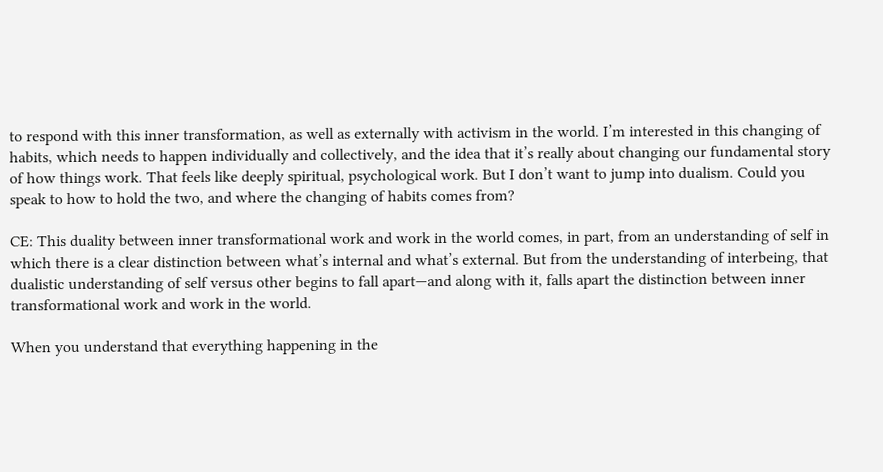to respond with this inner transformation, as well as externally with activism in the world. I’m interested in this changing of habits, which needs to happen individually and collectively, and the idea that it’s really about changing our fundamental story of how things work. That feels like deeply spiritual, psychological work. But I don’t want to jump into dualism. Could you speak to how to hold the two, and where the changing of habits comes from?

CE: This duality between inner transformational work and work in the world comes, in part, from an understanding of self in which there is a clear distinction between what’s internal and what’s external. But from the understanding of interbeing, that dualistic understanding of self versus other begins to fall apart—and along with it, falls apart the distinction between inner transformational work and work in the world.

When you understand that everything happening in the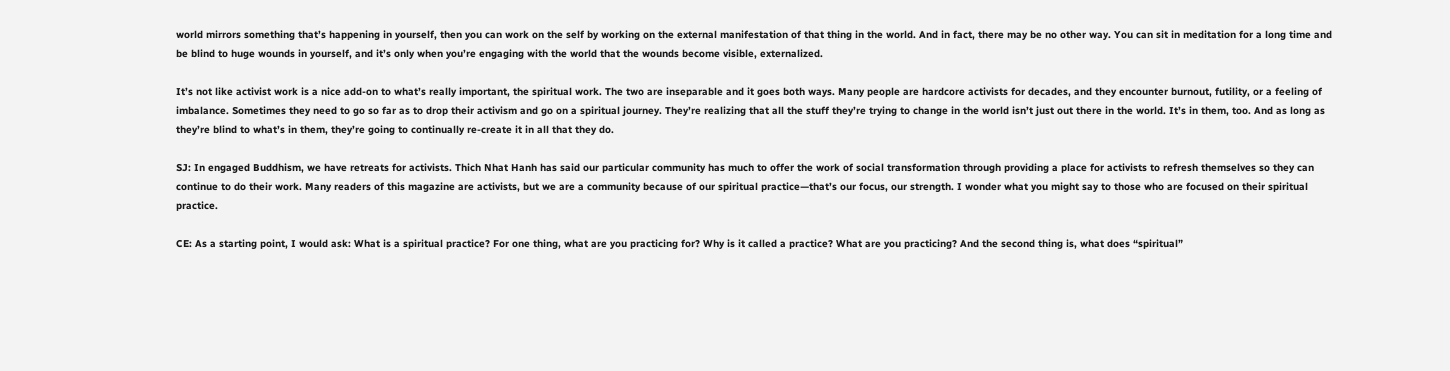world mirrors something that’s happening in yourself, then you can work on the self by working on the external manifestation of that thing in the world. And in fact, there may be no other way. You can sit in meditation for a long time and be blind to huge wounds in yourself, and it’s only when you’re engaging with the world that the wounds become visible, externalized.

It’s not like activist work is a nice add-on to what’s really important, the spiritual work. The two are inseparable and it goes both ways. Many people are hardcore activists for decades, and they encounter burnout, futility, or a feeling of imbalance. Sometimes they need to go so far as to drop their activism and go on a spiritual journey. They’re realizing that all the stuff they’re trying to change in the world isn’t just out there in the world. It’s in them, too. And as long as they’re blind to what’s in them, they’re going to continually re-create it in all that they do.

SJ: In engaged Buddhism, we have retreats for activists. Thich Nhat Hanh has said our particular community has much to offer the work of social transformation through providing a place for activists to refresh themselves so they can continue to do their work. Many readers of this magazine are activists, but we are a community because of our spiritual practice—that’s our focus, our strength. I wonder what you might say to those who are focused on their spiritual practice.

CE: As a starting point, I would ask: What is a spiritual practice? For one thing, what are you practicing for? Why is it called a practice? What are you practicing? And the second thing is, what does “spiritual”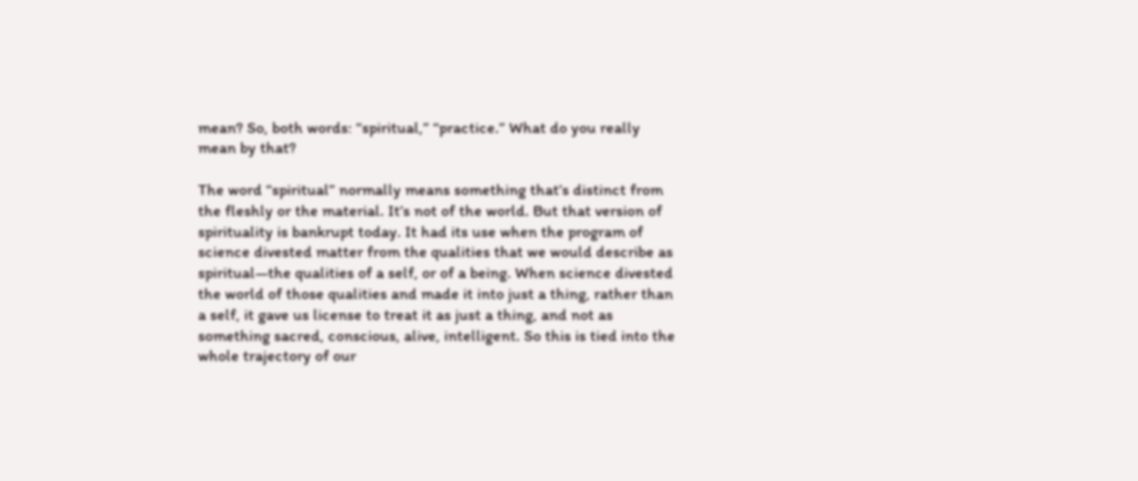mean? So, both words: “spiritual,” “practice.” What do you really mean by that?

The word “spiritual” normally means something that’s distinct from the fleshly or the material. It’s not of the world. But that version of spirituality is bankrupt today. It had its use when the program of science divested matter from the qualities that we would describe as spiritual—the qualities of a self, or of a being. When science divested the world of those qualities and made it into just a thing, rather than a self, it gave us license to treat it as just a thing, and not as something sacred, conscious, alive, intelligent. So this is tied into the whole trajectory of our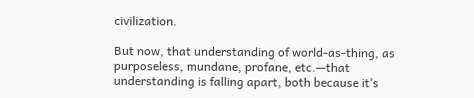civilization.

But now, that understanding of world-as-thing, as purposeless, mundane, profane, etc.—that understanding is falling apart, both because it’s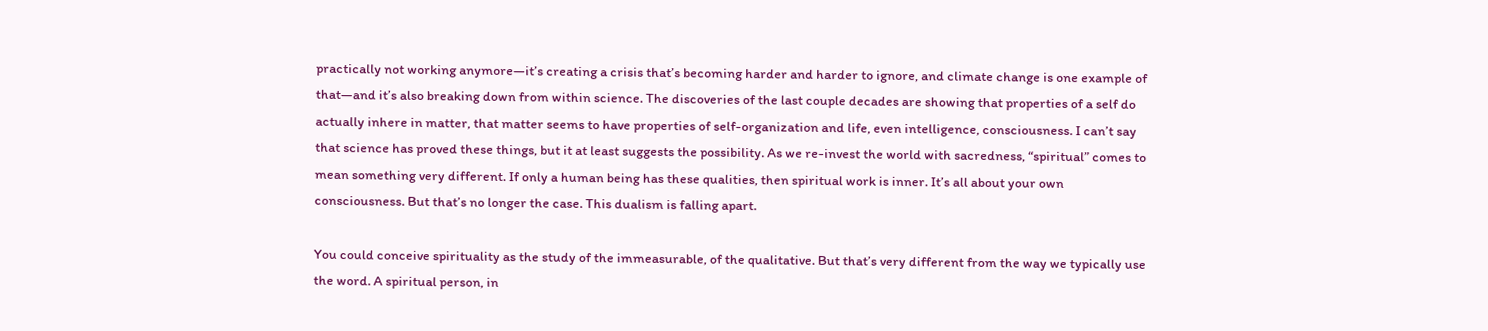practically not working anymore—it’s creating a crisis that’s becoming harder and harder to ignore, and climate change is one example of that—and it’s also breaking down from within science. The discoveries of the last couple decades are showing that properties of a self do actually inhere in matter, that matter seems to have properties of self-organization and life, even intelligence, consciousness. I can’t say that science has proved these things, but it at least suggests the possibility. As we re-invest the world with sacredness, “spiritual” comes to mean something very different. If only a human being has these qualities, then spiritual work is inner. It’s all about your own consciousness. But that’s no longer the case. This dualism is falling apart.

You could conceive spirituality as the study of the immeasurable, of the qualitative. But that’s very different from the way we typically use the word. A spiritual person, in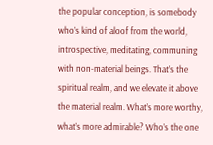the popular conception, is somebody who’s kind of aloof from the world, introspective, meditating, communing with non-material beings. That’s the spiritual realm, and we elevate it above the material realm. What’s more worthy, what’s more admirable? Who’s the one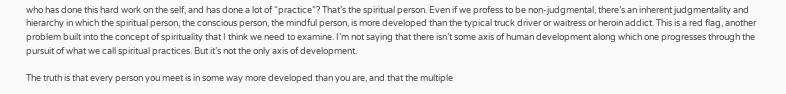who has done this hard work on the self, and has done a lot of “practice”? That’s the spiritual person. Even if we profess to be non-judgmental, there’s an inherent judgmentality and hierarchy in which the spiritual person, the conscious person, the mindful person, is more developed than the typical truck driver or waitress or heroin addict. This is a red flag, another problem built into the concept of spirituality that I think we need to examine. I’m not saying that there isn’t some axis of human development along which one progresses through the pursuit of what we call spiritual practices. But it’s not the only axis of development.

The truth is that every person you meet is in some way more developed than you are, and that the multiple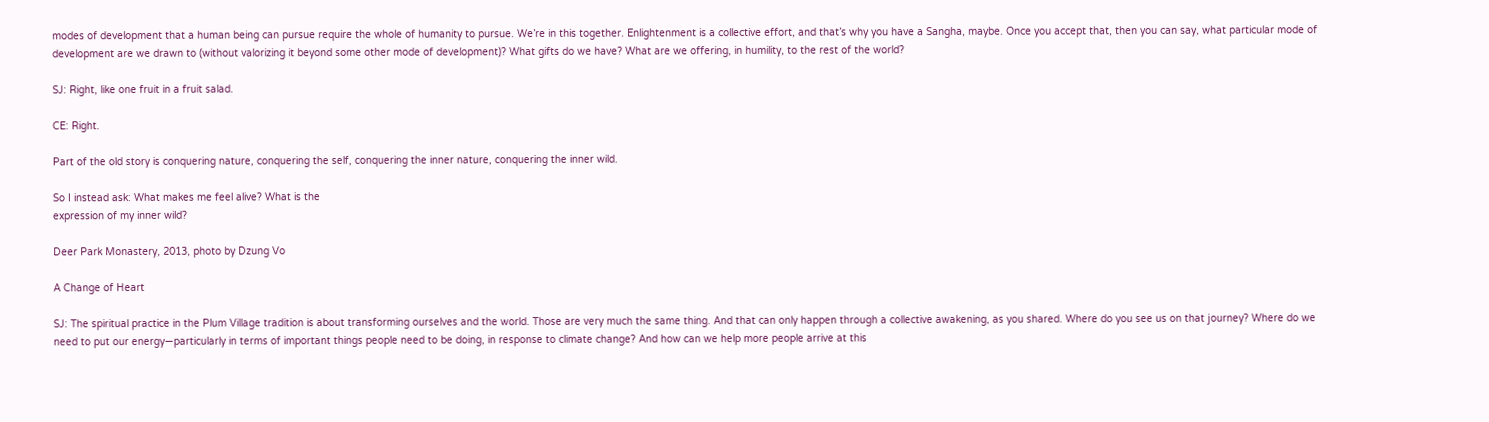modes of development that a human being can pursue require the whole of humanity to pursue. We’re in this together. Enlightenment is a collective effort, and that’s why you have a Sangha, maybe. Once you accept that, then you can say, what particular mode of development are we drawn to (without valorizing it beyond some other mode of development)? What gifts do we have? What are we offering, in humility, to the rest of the world?

SJ: Right, like one fruit in a fruit salad.

CE: Right.

Part of the old story is conquering nature, conquering the self, conquering the inner nature, conquering the inner wild.

So I instead ask: What makes me feel alive? What is the
expression of my inner wild?

Deer Park Monastery, 2013, photo by Dzung Vo

A Change of Heart

SJ: The spiritual practice in the Plum Village tradition is about transforming ourselves and the world. Those are very much the same thing. And that can only happen through a collective awakening, as you shared. Where do you see us on that journey? Where do we need to put our energy—particularly in terms of important things people need to be doing, in response to climate change? And how can we help more people arrive at this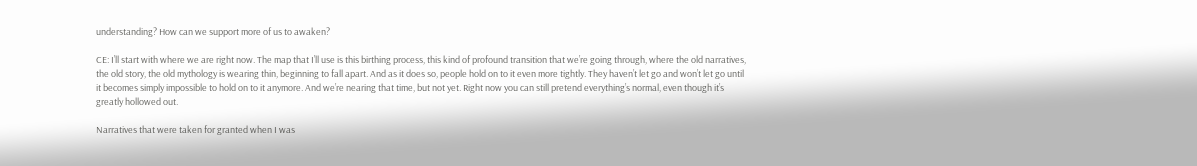understanding? How can we support more of us to awaken?

CE: I’ll start with where we are right now. The map that I’ll use is this birthing process, this kind of profound transition that we’re going through, where the old narratives, the old story, the old mythology is wearing thin, beginning to fall apart. And as it does so, people hold on to it even more tightly. They haven’t let go and won’t let go until it becomes simply impossible to hold on to it anymore. And we’re nearing that time, but not yet. Right now you can still pretend everything’s normal, even though it’s greatly hollowed out.

Narratives that were taken for granted when I was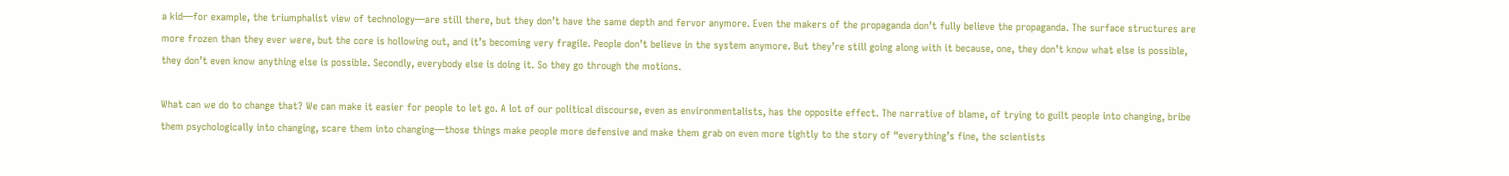a kid—for example, the triumphalist view of technology—are still there, but they don’t have the same depth and fervor anymore. Even the makers of the propaganda don’t fully believe the propaganda. The surface structures are more frozen than they ever were, but the core is hollowing out, and it’s becoming very fragile. People don’t believe in the system anymore. But they’re still going along with it because, one, they don’t know what else is possible, they don’t even know anything else is possible. Secondly, everybody else is doing it. So they go through the motions.

What can we do to change that? We can make it easier for people to let go. A lot of our political discourse, even as environmentalists, has the opposite effect. The narrative of blame, of trying to guilt people into changing, bribe them psychologically into changing, scare them into changing—those things make people more defensive and make them grab on even more tightly to the story of “everything’s fine, the scientists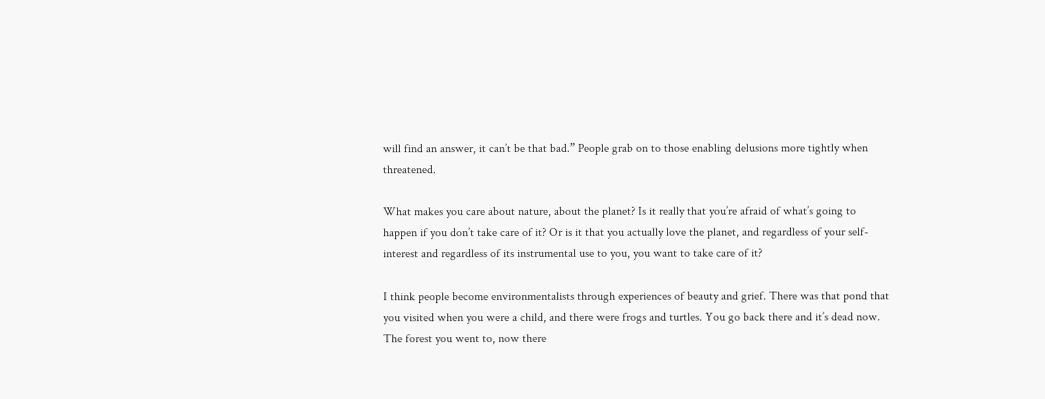will find an answer, it can’t be that bad.” People grab on to those enabling delusions more tightly when threatened.

What makes you care about nature, about the planet? Is it really that you’re afraid of what’s going to happen if you don’t take care of it? Or is it that you actually love the planet, and regardless of your self-interest and regardless of its instrumental use to you, you want to take care of it?

I think people become environmentalists through experiences of beauty and grief. There was that pond that you visited when you were a child, and there were frogs and turtles. You go back there and it’s dead now. The forest you went to, now there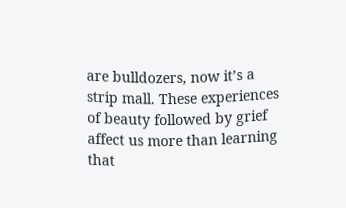are bulldozers, now it’s a strip mall. These experiences of beauty followed by grief affect us more than learning that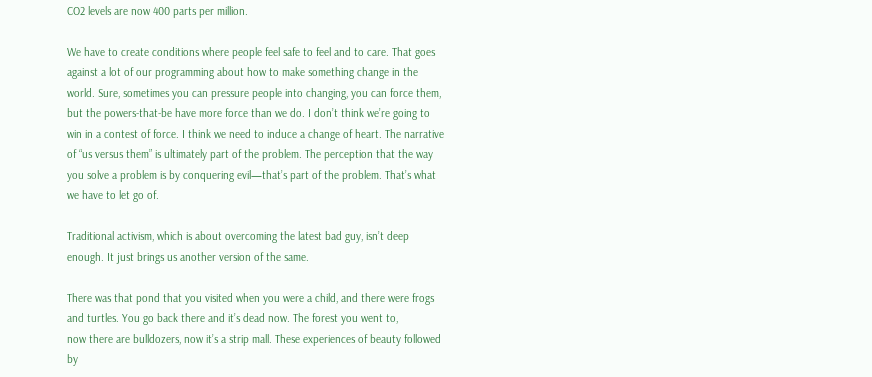CO2 levels are now 400 parts per million.

We have to create conditions where people feel safe to feel and to care. That goes against a lot of our programming about how to make something change in the world. Sure, sometimes you can pressure people into changing, you can force them, but the powers-that-be have more force than we do. I don’t think we’re going to win in a contest of force. I think we need to induce a change of heart. The narrative of “us versus them” is ultimately part of the problem. The perception that the way you solve a problem is by conquering evil—that’s part of the problem. That’s what we have to let go of.

Traditional activism, which is about overcoming the latest bad guy, isn’t deep enough. It just brings us another version of the same.

There was that pond that you visited when you were a child, and there were frogs and turtles. You go back there and it’s dead now. The forest you went to,
now there are bulldozers, now it’s a strip mall. These experiences of beauty followed by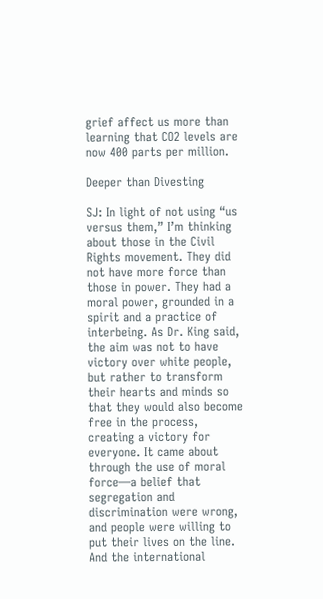grief affect us more than learning that CO2 levels are now 400 parts per million.

Deeper than Divesting

SJ: In light of not using “us versus them,” I’m thinking about those in the Civil Rights movement. They did not have more force than those in power. They had a moral power, grounded in a spirit and a practice of interbeing. As Dr. King said, the aim was not to have victory over white people, but rather to transform their hearts and minds so that they would also become free in the process, creating a victory for everyone. It came about through the use of moral force—a belief that segregation and discrimination were wrong, and people were willing to put their lives on the line. And the international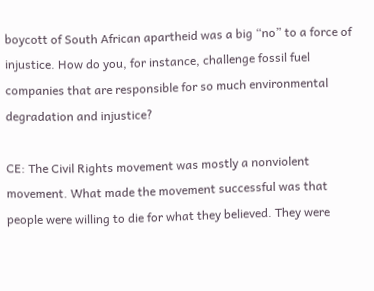boycott of South African apartheid was a big “no” to a force of injustice. How do you, for instance, challenge fossil fuel companies that are responsible for so much environmental degradation and injustice?

CE: The Civil Rights movement was mostly a nonviolent movement. What made the movement successful was that people were willing to die for what they believed. They were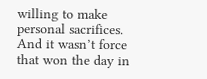willing to make personal sacrifices. And it wasn’t force that won the day in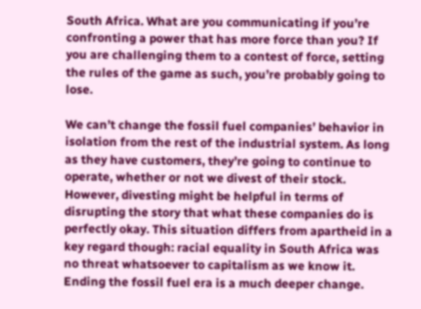South Africa. What are you communicating if you’re confronting a power that has more force than you? If you are challenging them to a contest of force, setting the rules of the game as such, you’re probably going to lose.

We can’t change the fossil fuel companies’ behavior in isolation from the rest of the industrial system. As long as they have customers, they’re going to continue to operate, whether or not we divest of their stock. However, divesting might be helpful in terms of disrupting the story that what these companies do is perfectly okay. This situation differs from apartheid in a key regard though: racial equality in South Africa was no threat whatsoever to capitalism as we know it. Ending the fossil fuel era is a much deeper change.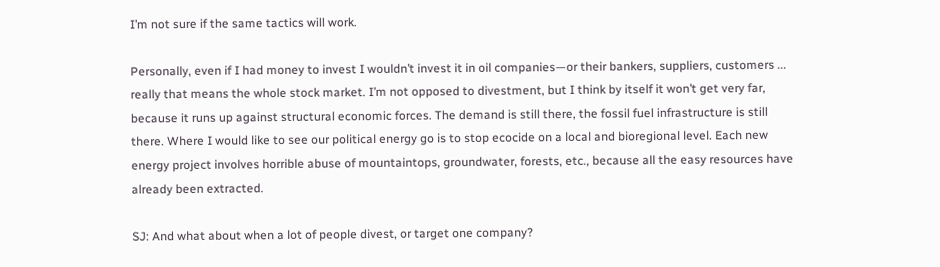I’m not sure if the same tactics will work.

Personally, even if I had money to invest I wouldn’t invest it in oil companies—or their bankers, suppliers, customers ... really that means the whole stock market. I’m not opposed to divestment, but I think by itself it won’t get very far, because it runs up against structural economic forces. The demand is still there, the fossil fuel infrastructure is still there. Where I would like to see our political energy go is to stop ecocide on a local and bioregional level. Each new energy project involves horrible abuse of mountaintops, groundwater, forests, etc., because all the easy resources have already been extracted.

SJ: And what about when a lot of people divest, or target one company?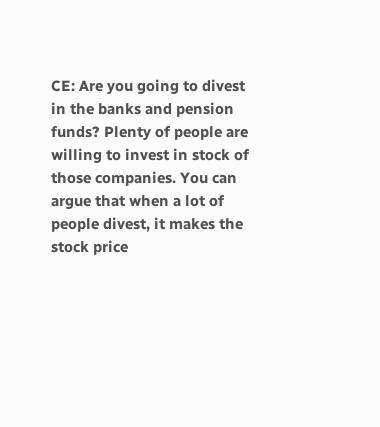CE: Are you going to divest in the banks and pension funds? Plenty of people are willing to invest in stock of those companies. You can argue that when a lot of people divest, it makes the stock price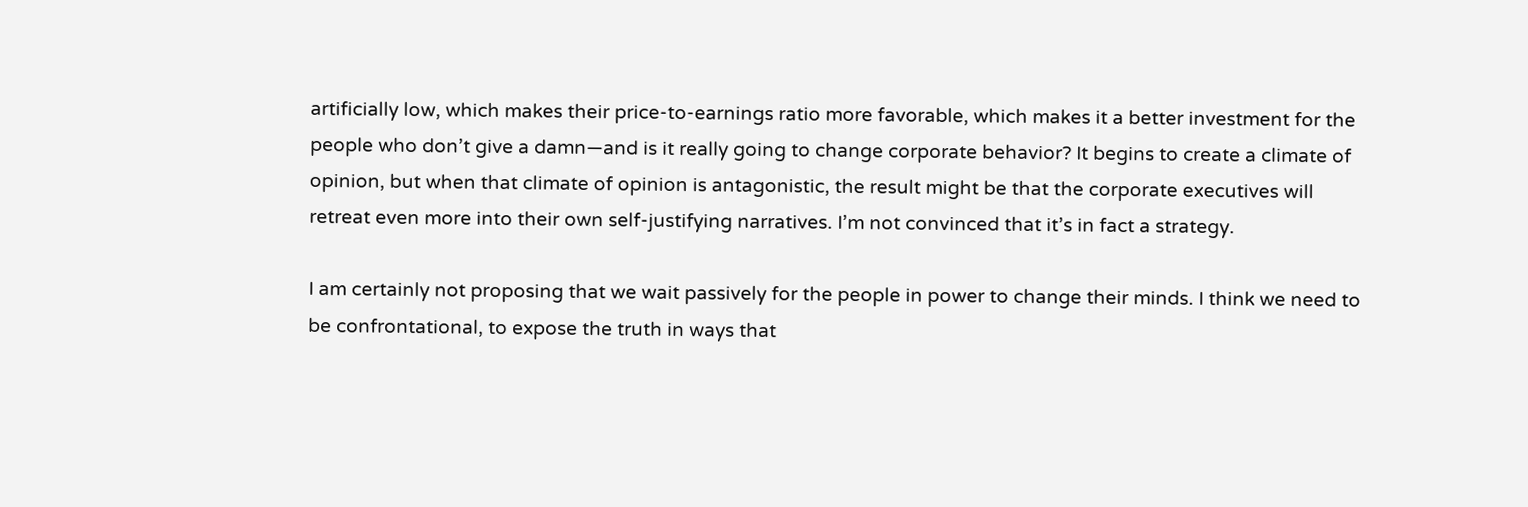artificially low, which makes their price-to-earnings ratio more favorable, which makes it a better investment for the people who don’t give a damn—and is it really going to change corporate behavior? It begins to create a climate of opinion, but when that climate of opinion is antagonistic, the result might be that the corporate executives will retreat even more into their own self-justifying narratives. I’m not convinced that it’s in fact a strategy.

I am certainly not proposing that we wait passively for the people in power to change their minds. I think we need to be confrontational, to expose the truth in ways that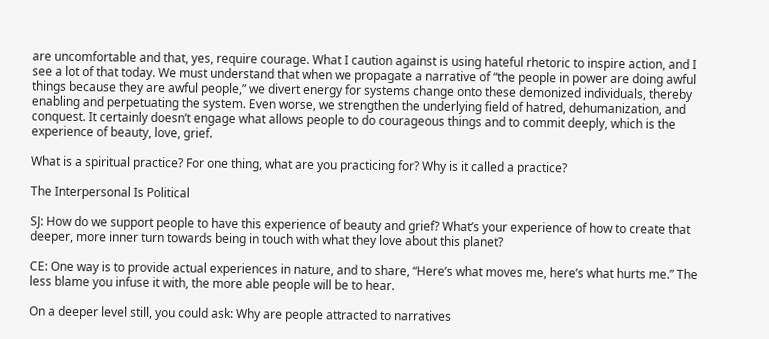are uncomfortable and that, yes, require courage. What I caution against is using hateful rhetoric to inspire action, and I see a lot of that today. We must understand that when we propagate a narrative of “the people in power are doing awful things because they are awful people,” we divert energy for systems change onto these demonized individuals, thereby enabling and perpetuating the system. Even worse, we strengthen the underlying field of hatred, dehumanization, and conquest. It certainly doesn’t engage what allows people to do courageous things and to commit deeply, which is the experience of beauty, love, grief.

What is a spiritual practice? For one thing, what are you practicing for? Why is it called a practice?

The Interpersonal Is Political

SJ: How do we support people to have this experience of beauty and grief? What’s your experience of how to create that deeper, more inner turn towards being in touch with what they love about this planet?

CE: One way is to provide actual experiences in nature, and to share, “Here’s what moves me, here’s what hurts me.” The less blame you infuse it with, the more able people will be to hear.

On a deeper level still, you could ask: Why are people attracted to narratives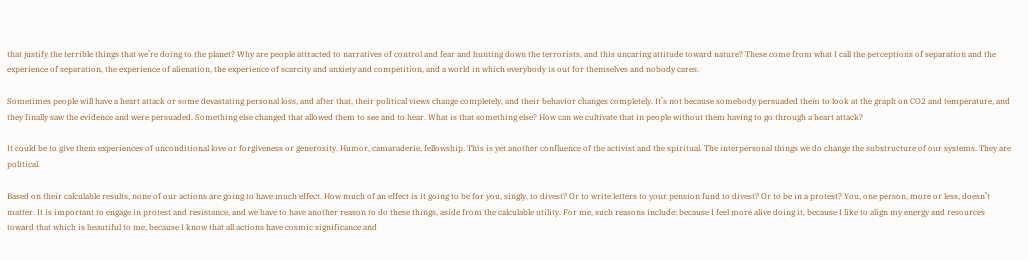that justify the terrible things that we’re doing to the planet? Why are people attracted to narratives of control and fear and hunting down the terrorists, and this uncaring attitude toward nature? These come from what I call the perceptions of separation and the experience of separation, the experience of alienation, the experience of scarcity and anxiety and competition, and a world in which everybody is out for themselves and nobody cares.

Sometimes people will have a heart attack or some devastating personal loss, and after that, their political views change completely, and their behavior changes completely. It’s not because somebody persuaded them to look at the graph on CO2 and temperature, and they finally saw the evidence and were persuaded. Something else changed that allowed them to see and to hear. What is that something else? How can we cultivate that in people without them having to go through a heart attack?

It could be to give them experiences of unconditional love or forgiveness or generosity. Humor, camaraderie, fellowship. This is yet another confluence of the activist and the spiritual. The interpersonal things we do change the substructure of our systems. They are political.

Based on their calculable results, none of our actions are going to have much effect. How much of an effect is it going to be for you, singly, to divest? Or to write letters to your pension fund to divest? Or to be in a protest? You, one person, more or less, doesn’t matter. It is important to engage in protest and resistance, and we have to have another reason to do these things, aside from the calculable utility. For me, such reasons include: because I feel more alive doing it, because I like to align my energy and resources toward that which is beautiful to me, because I know that all actions have cosmic significance and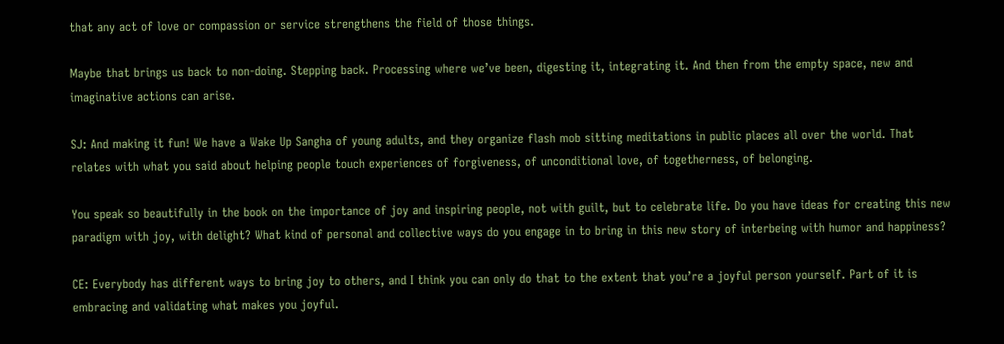that any act of love or compassion or service strengthens the field of those things.

Maybe that brings us back to non-doing. Stepping back. Processing where we’ve been, digesting it, integrating it. And then from the empty space, new and imaginative actions can arise.

SJ: And making it fun! We have a Wake Up Sangha of young adults, and they organize flash mob sitting meditations in public places all over the world. That relates with what you said about helping people touch experiences of forgiveness, of unconditional love, of togetherness, of belonging.

You speak so beautifully in the book on the importance of joy and inspiring people, not with guilt, but to celebrate life. Do you have ideas for creating this new paradigm with joy, with delight? What kind of personal and collective ways do you engage in to bring in this new story of interbeing with humor and happiness?

CE: Everybody has different ways to bring joy to others, and I think you can only do that to the extent that you’re a joyful person yourself. Part of it is embracing and validating what makes you joyful.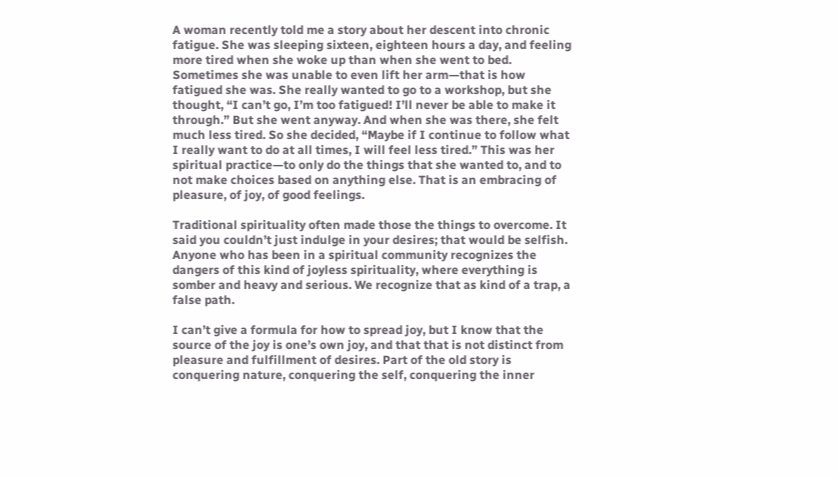A woman recently told me a story about her descent into chronic fatigue. She was sleeping sixteen, eighteen hours a day, and feeling more tired when she woke up than when she went to bed. Sometimes she was unable to even lift her arm—that is how fatigued she was. She really wanted to go to a workshop, but she thought, “I can’t go, I’m too fatigued! I’ll never be able to make it through.” But she went anyway. And when she was there, she felt much less tired. So she decided, “Maybe if I continue to follow what I really want to do at all times, I will feel less tired.” This was her spiritual practice—to only do the things that she wanted to, and to not make choices based on anything else. That is an embracing of pleasure, of joy, of good feelings.

Traditional spirituality often made those the things to overcome. It said you couldn’t just indulge in your desires; that would be selfish. Anyone who has been in a spiritual community recognizes the dangers of this kind of joyless spirituality, where everything is somber and heavy and serious. We recognize that as kind of a trap, a false path.

I can’t give a formula for how to spread joy, but I know that the source of the joy is one’s own joy, and that that is not distinct from pleasure and fulfillment of desires. Part of the old story is conquering nature, conquering the self, conquering the inner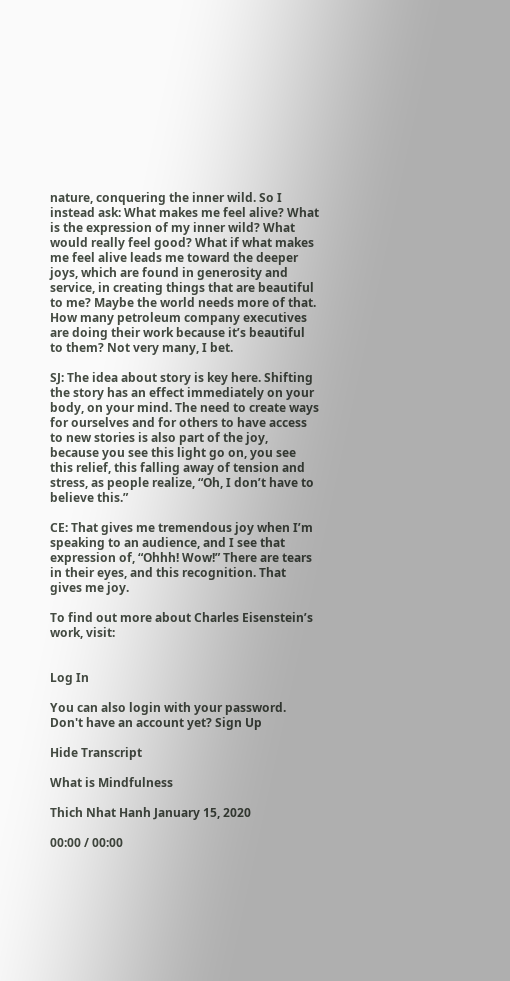nature, conquering the inner wild. So I instead ask: What makes me feel alive? What is the expression of my inner wild? What would really feel good? What if what makes me feel alive leads me toward the deeper joys, which are found in generosity and service, in creating things that are beautiful to me? Maybe the world needs more of that. How many petroleum company executives are doing their work because it’s beautiful to them? Not very many, I bet.

SJ: The idea about story is key here. Shifting the story has an effect immediately on your body, on your mind. The need to create ways for ourselves and for others to have access to new stories is also part of the joy, because you see this light go on, you see this relief, this falling away of tension and stress, as people realize, “Oh, I don’t have to believe this.”

CE: That gives me tremendous joy when I’m speaking to an audience, and I see that expression of, “Ohhh! Wow!” There are tears in their eyes, and this recognition. That gives me joy.

To find out more about Charles Eisenstein’s work, visit:


Log In

You can also login with your password. Don't have an account yet? Sign Up

Hide Transcript

What is Mindfulness

Thich Nhat Hanh January 15, 2020

00:00 / 00:00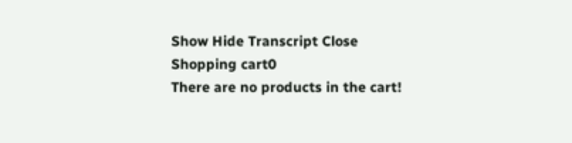Show Hide Transcript Close
Shopping cart0
There are no products in the cart!